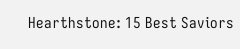Hearthstone: 15 Best Saviors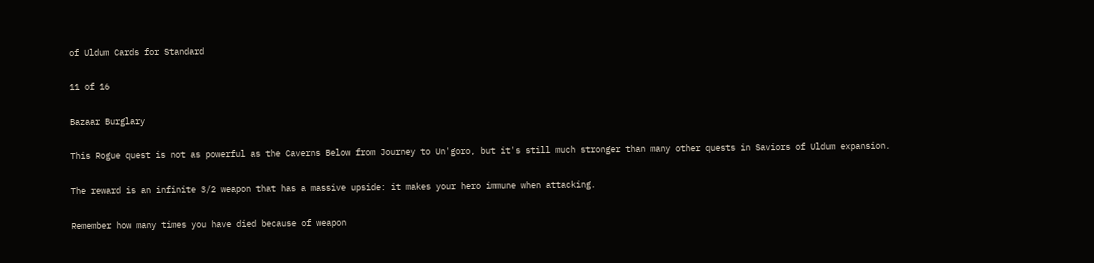of Uldum Cards for Standard

11 of 16

Bazaar Burglary

This Rogue quest is not as powerful as the Caverns Below from Journey to Un'goro, but it's still much stronger than many other quests in Saviors of Uldum expansion.

The reward is an infinite 3/2 weapon that has a massive upside: it makes your hero immune when attacking.

Remember how many times you have died because of weapon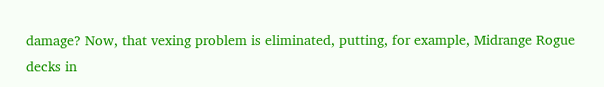damage? Now, that vexing problem is eliminated, putting, for example, Midrange Rogue decks in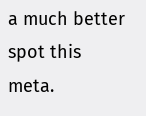a much better spot this meta.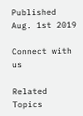Published Aug. 1st 2019

Connect with us

Related Topics